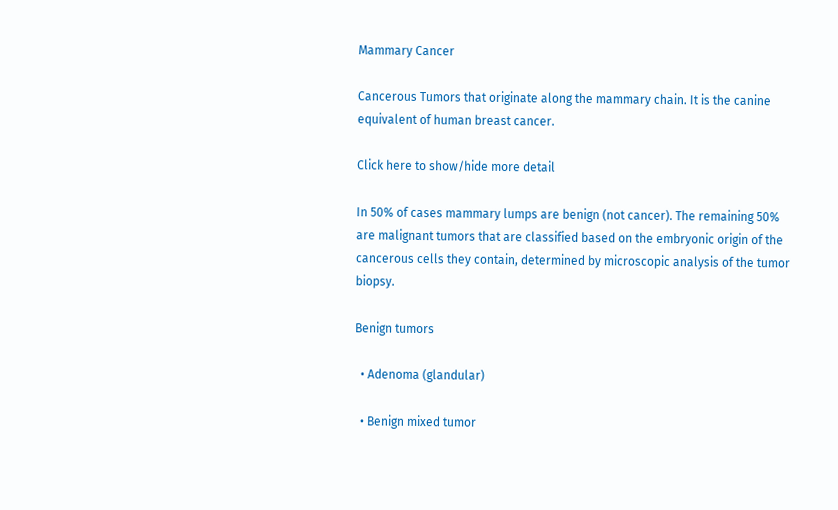Mammary Cancer

Cancerous Tumors that originate along the mammary chain. It is the canine equivalent of human breast cancer.

Click here to show/hide more detail

In 50% of cases mammary lumps are benign (not cancer). The remaining 50% are malignant tumors that are classified based on the embryonic origin of the cancerous cells they contain, determined by microscopic analysis of the tumor biopsy.

Benign tumors

  • Adenoma (glandular)

  • Benign mixed tumor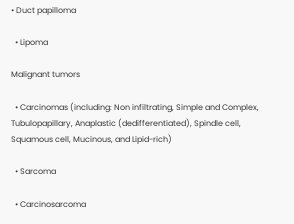• Duct papilloma

  • Lipoma

Malignant tumors

  • Carcinomas (including: Non infiltrating, Simple and Complex, Tubulopapillary, Anaplastic (dedifferentiated), Spindle cell, Squamous cell, Mucinous, and Lipid-rich)

  • Sarcoma

  • Carcinosarcoma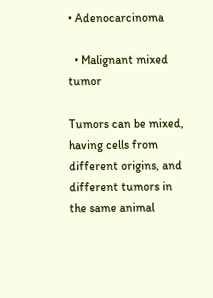• Adenocarcinoma

  • Malignant mixed tumor

Tumors can be mixed, having cells from different origins, and different tumors in the same animal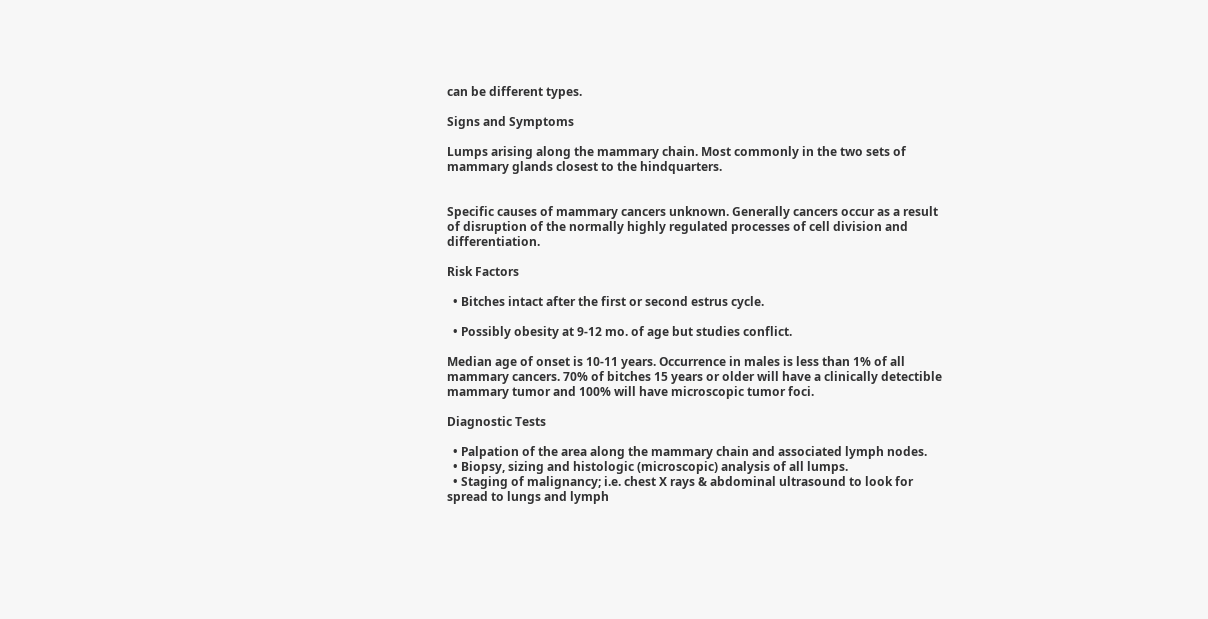can be different types.

Signs and Symptoms

Lumps arising along the mammary chain. Most commonly in the two sets of mammary glands closest to the hindquarters.


Specific causes of mammary cancers unknown. Generally cancers occur as a result of disruption of the normally highly regulated processes of cell division and differentiation.

Risk Factors

  • Bitches intact after the first or second estrus cycle.

  • Possibly obesity at 9-12 mo. of age but studies conflict.

Median age of onset is 10-11 years. Occurrence in males is less than 1% of all mammary cancers. 70% of bitches 15 years or older will have a clinically detectible mammary tumor and 100% will have microscopic tumor foci.

Diagnostic Tests

  • Palpation of the area along the mammary chain and associated lymph nodes.
  • Biopsy, sizing and histologic (microscopic) analysis of all lumps.
  • Staging of malignancy; i.e. chest X rays & abdominal ultrasound to look for spread to lungs and lymph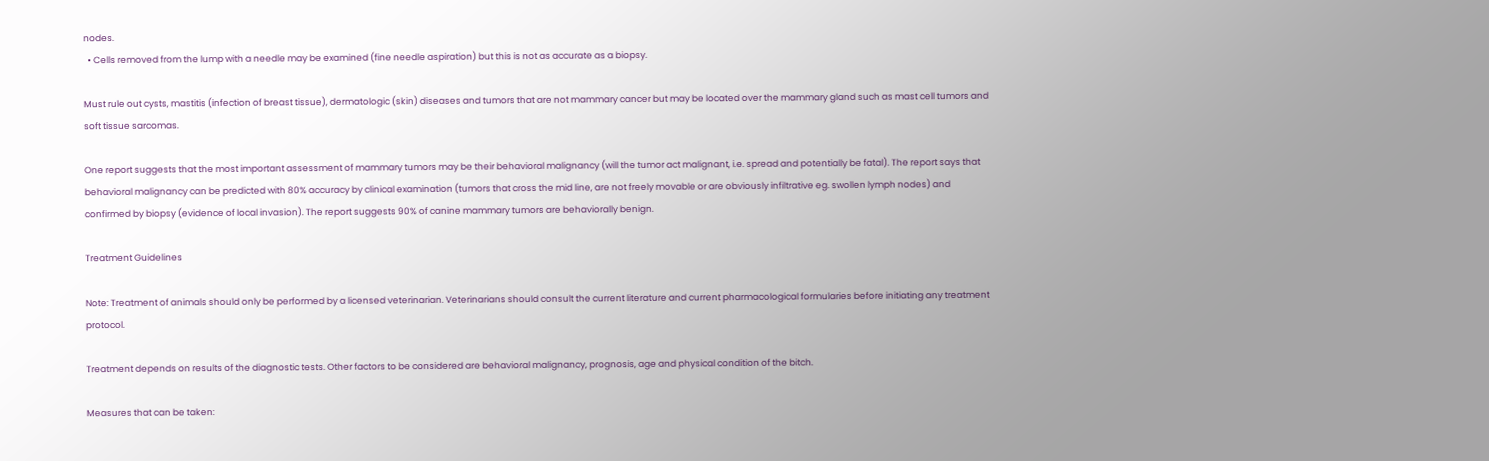nodes.
  • Cells removed from the lump with a needle may be examined (fine needle aspiration) but this is not as accurate as a biopsy.

Must rule out cysts, mastitis (infection of breast tissue), dermatologic (skin) diseases and tumors that are not mammary cancer but may be located over the mammary gland such as mast cell tumors and soft tissue sarcomas.

One report suggests that the most important assessment of mammary tumors may be their behavioral malignancy (will the tumor act malignant, i.e. spread and potentially be fatal). The report says that behavioral malignancy can be predicted with 80% accuracy by clinical examination (tumors that cross the mid line, are not freely movable or are obviously infiltrative eg. swollen lymph nodes) and confirmed by biopsy (evidence of local invasion). The report suggests 90% of canine mammary tumors are behaviorally benign.

Treatment Guidelines

Note: Treatment of animals should only be performed by a licensed veterinarian. Veterinarians should consult the current literature and current pharmacological formularies before initiating any treatment protocol.

Treatment depends on results of the diagnostic tests. Other factors to be considered are behavioral malignancy, prognosis, age and physical condition of the bitch.

Measures that can be taken: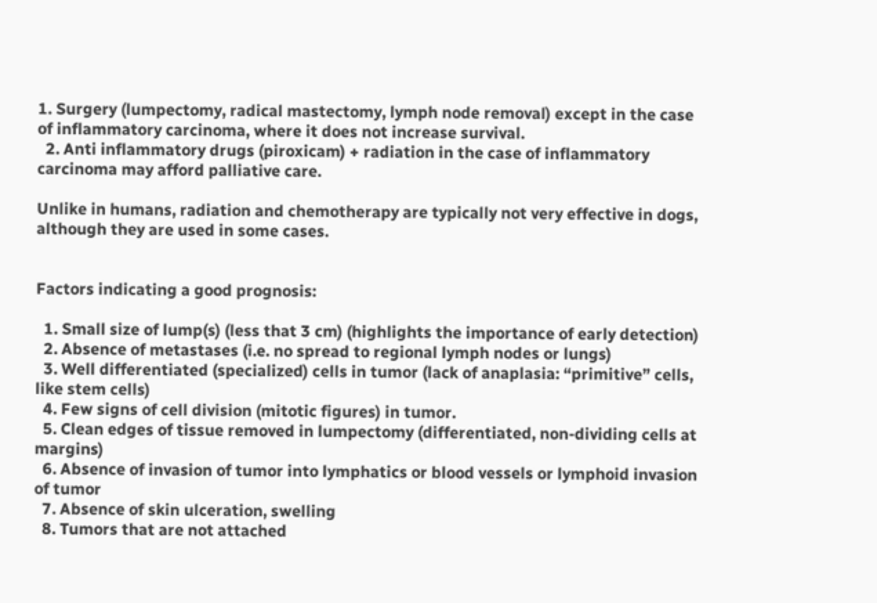1. Surgery (lumpectomy, radical mastectomy, lymph node removal) except in the case of inflammatory carcinoma, where it does not increase survival.
  2. Anti inflammatory drugs (piroxicam) + radiation in the case of inflammatory carcinoma may afford palliative care.

Unlike in humans, radiation and chemotherapy are typically not very effective in dogs, although they are used in some cases.


Factors indicating a good prognosis:

  1. Small size of lump(s) (less that 3 cm) (highlights the importance of early detection)
  2. Absence of metastases (i.e. no spread to regional lymph nodes or lungs)
  3. Well differentiated (specialized) cells in tumor (lack of anaplasia: “primitive” cells, like stem cells)
  4. Few signs of cell division (mitotic figures) in tumor.
  5. Clean edges of tissue removed in lumpectomy (differentiated, non-dividing cells at margins)
  6. Absence of invasion of tumor into lymphatics or blood vessels or lymphoid invasion of tumor
  7. Absence of skin ulceration, swelling
  8. Tumors that are not attached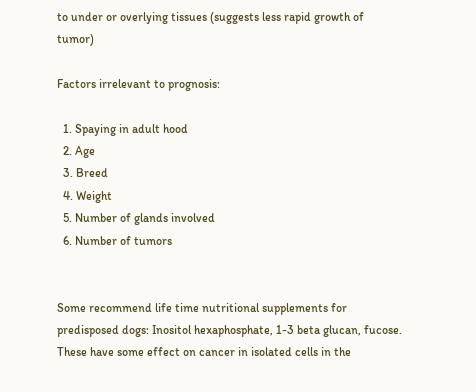to under or overlying tissues (suggests less rapid growth of tumor)

Factors irrelevant to prognosis:

  1. Spaying in adult hood
  2. Age
  3. Breed
  4. Weight
  5. Number of glands involved
  6. Number of tumors


Some recommend life time nutritional supplements for predisposed dogs: Inositol hexaphosphate, 1-3 beta glucan, fucose. These have some effect on cancer in isolated cells in the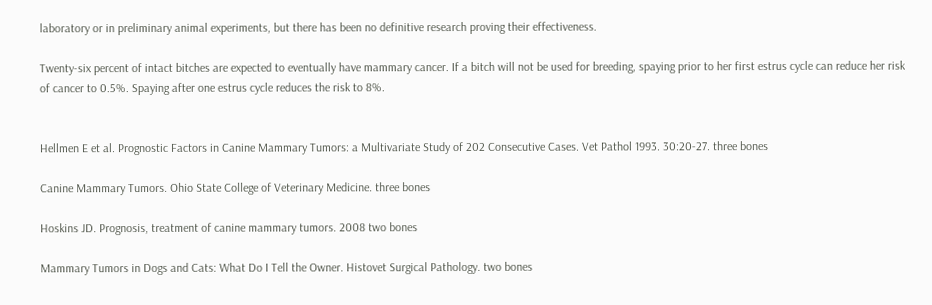laboratory or in preliminary animal experiments, but there has been no definitive research proving their effectiveness.

Twenty-six percent of intact bitches are expected to eventually have mammary cancer. If a bitch will not be used for breeding, spaying prior to her first estrus cycle can reduce her risk of cancer to 0.5%. Spaying after one estrus cycle reduces the risk to 8%.


Hellmen E et al. Prognostic Factors in Canine Mammary Tumors: a Multivariate Study of 202 Consecutive Cases. Vet Pathol 1993. 30:20-27. three bones

Canine Mammary Tumors. Ohio State College of Veterinary Medicine. three bones

Hoskins JD. Prognosis, treatment of canine mammary tumors. 2008 two bones

Mammary Tumors in Dogs and Cats: What Do I Tell the Owner. Histovet Surgical Pathology. two bones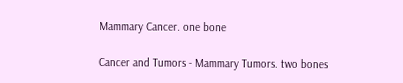Mammary Cancer. one bone

Cancer and Tumors - Mammary Tumors. two bones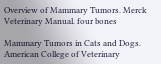Overview of Mammary Tumors. Merck Veterinary Manual. four bones

Mammary Tumors in Cats and Dogs. American College of Veterinary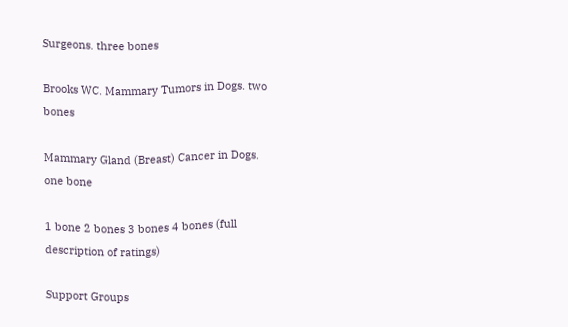Surgeons. three bones

Brooks WC. Mammary Tumors in Dogs. two bones

Mammary Gland (Breast) Cancer in Dogs. one bone

1 bone 2 bones 3 bones 4 bones (full description of ratings)

Support Groups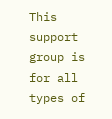This support group is for all types of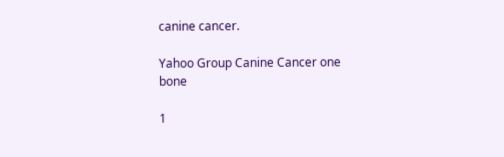canine cancer.

Yahoo Group Canine Cancer one bone

1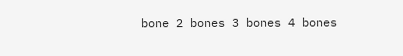bone 2 bones 3 bones 4 bones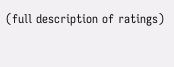(full description of ratings)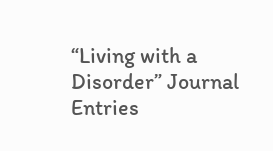“Living with a Disorder” Journal Entries